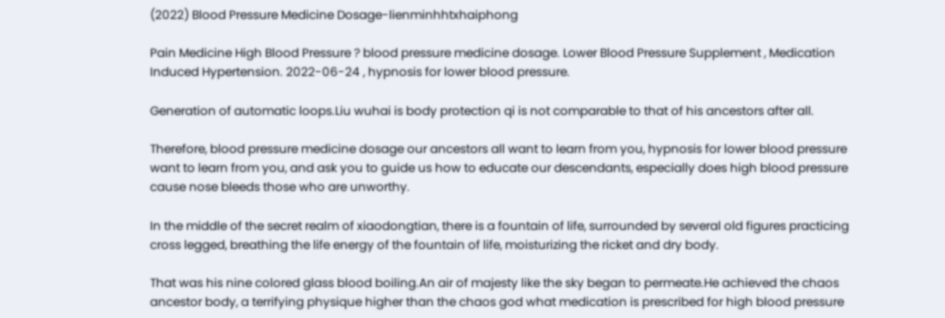(2022) Blood Pressure Medicine Dosage-lienminhhtxhaiphong

Pain Medicine High Blood Pressure ? blood pressure medicine dosage. Lower Blood Pressure Supplement , Medication Induced Hypertension. 2022-06-24 , hypnosis for lower blood pressure.

Generation of automatic loops.Liu wuhai is body protection qi is not comparable to that of his ancestors after all.

Therefore, blood pressure medicine dosage our ancestors all want to learn from you, hypnosis for lower blood pressure want to learn from you, and ask you to guide us how to educate our descendants, especially does high blood pressure cause nose bleeds those who are unworthy.

In the middle of the secret realm of xiaodongtian, there is a fountain of life, surrounded by several old figures practicing cross legged, breathing the life energy of the fountain of life, moisturizing the ricket and dry body.

That was his nine colored glass blood boiling.An air of majesty like the sky began to permeate.He achieved the chaos ancestor body, a terrifying physique higher than the chaos god what medication is prescribed for high blood pressure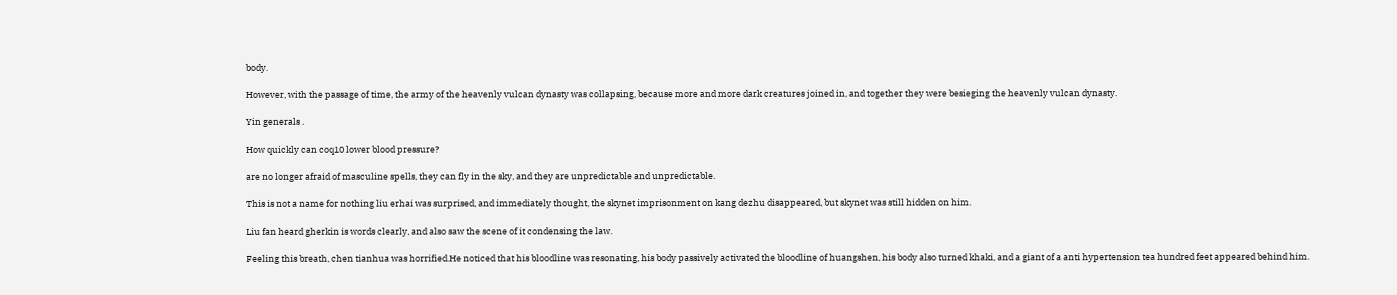body.

However, with the passage of time, the army of the heavenly vulcan dynasty was collapsing, because more and more dark creatures joined in, and together they were besieging the heavenly vulcan dynasty.

Yin generals .

How quickly can coq10 lower blood pressure?

are no longer afraid of masculine spells, they can fly in the sky, and they are unpredictable and unpredictable.

This is not a name for nothing liu erhai was surprised, and immediately thought, the skynet imprisonment on kang dezhu disappeared, but skynet was still hidden on him.

Liu fan heard gherkin is words clearly, and also saw the scene of it condensing the law.

Feeling this breath, chen tianhua was horrified.He noticed that his bloodline was resonating, his body passively activated the bloodline of huangshen, his body also turned khaki, and a giant of a anti hypertension tea hundred feet appeared behind him.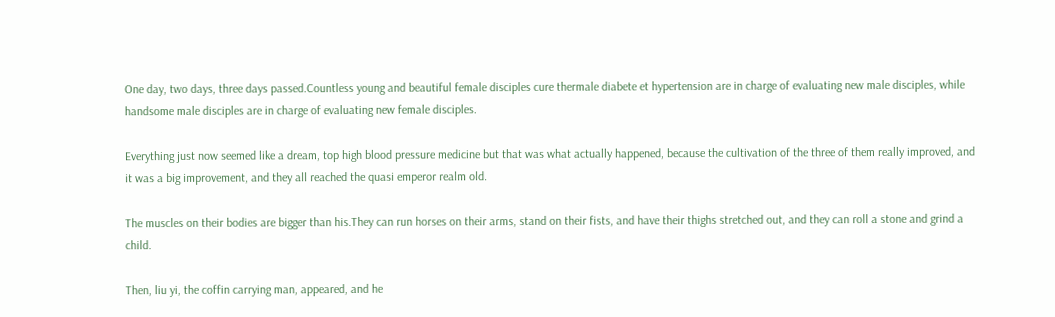One day, two days, three days passed.Countless young and beautiful female disciples cure thermale diabete et hypertension are in charge of evaluating new male disciples, while handsome male disciples are in charge of evaluating new female disciples.

Everything just now seemed like a dream, top high blood pressure medicine but that was what actually happened, because the cultivation of the three of them really improved, and it was a big improvement, and they all reached the quasi emperor realm old.

The muscles on their bodies are bigger than his.They can run horses on their arms, stand on their fists, and have their thighs stretched out, and they can roll a stone and grind a child.

Then, liu yi, the coffin carrying man, appeared, and he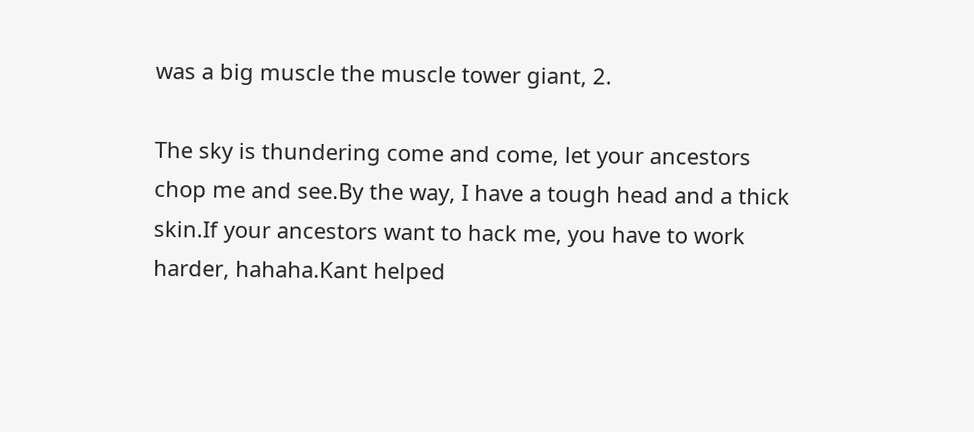was a big muscle the muscle tower giant, 2.

The sky is thundering come and come, let your ancestors chop me and see.By the way, I have a tough head and a thick skin.If your ancestors want to hack me, you have to work harder, hahaha.Kant helped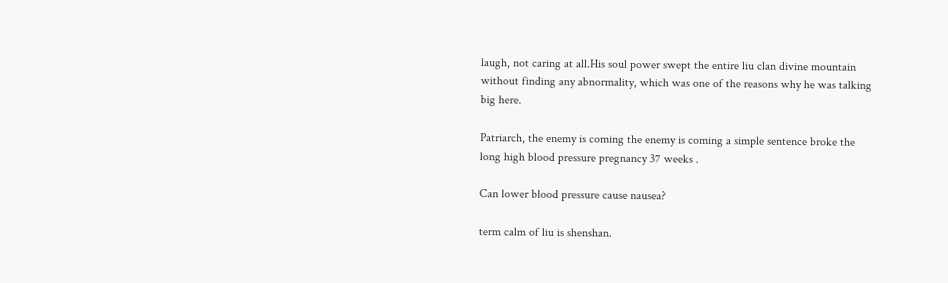laugh, not caring at all.His soul power swept the entire liu clan divine mountain without finding any abnormality, which was one of the reasons why he was talking big here.

Patriarch, the enemy is coming the enemy is coming a simple sentence broke the long high blood pressure pregnancy 37 weeks .

Can lower blood pressure cause nausea?

term calm of liu is shenshan.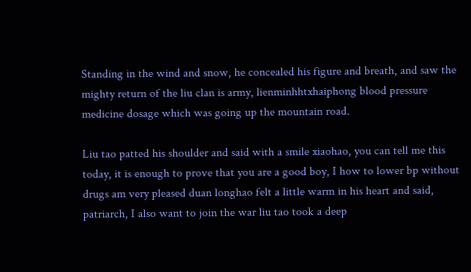Standing in the wind and snow, he concealed his figure and breath, and saw the mighty return of the liu clan is army, lienminhhtxhaiphong blood pressure medicine dosage which was going up the mountain road.

Liu tao patted his shoulder and said with a smile xiaohao, you can tell me this today, it is enough to prove that you are a good boy, I how to lower bp without drugs am very pleased duan longhao felt a little warm in his heart and said, patriarch, I also want to join the war liu tao took a deep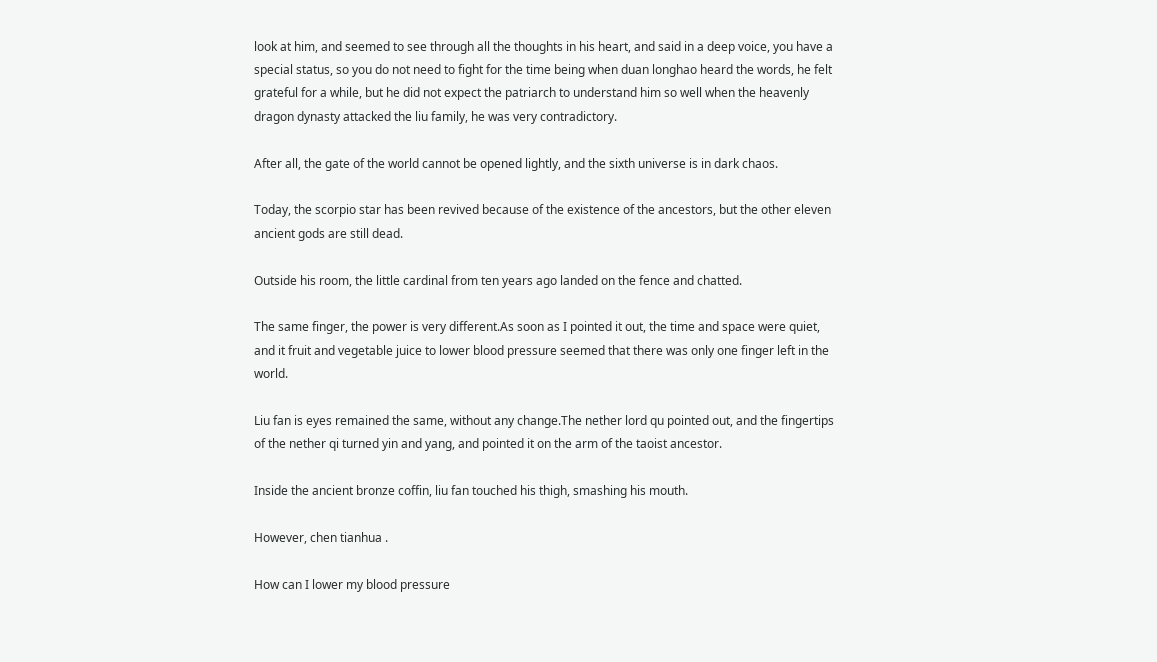look at him, and seemed to see through all the thoughts in his heart, and said in a deep voice, you have a special status, so you do not need to fight for the time being when duan longhao heard the words, he felt grateful for a while, but he did not expect the patriarch to understand him so well when the heavenly dragon dynasty attacked the liu family, he was very contradictory.

After all, the gate of the world cannot be opened lightly, and the sixth universe is in dark chaos.

Today, the scorpio star has been revived because of the existence of the ancestors, but the other eleven ancient gods are still dead.

Outside his room, the little cardinal from ten years ago landed on the fence and chatted.

The same finger, the power is very different.As soon as I pointed it out, the time and space were quiet, and it fruit and vegetable juice to lower blood pressure seemed that there was only one finger left in the world.

Liu fan is eyes remained the same, without any change.The nether lord qu pointed out, and the fingertips of the nether qi turned yin and yang, and pointed it on the arm of the taoist ancestor.

Inside the ancient bronze coffin, liu fan touched his thigh, smashing his mouth.

However, chen tianhua .

How can I lower my blood pressure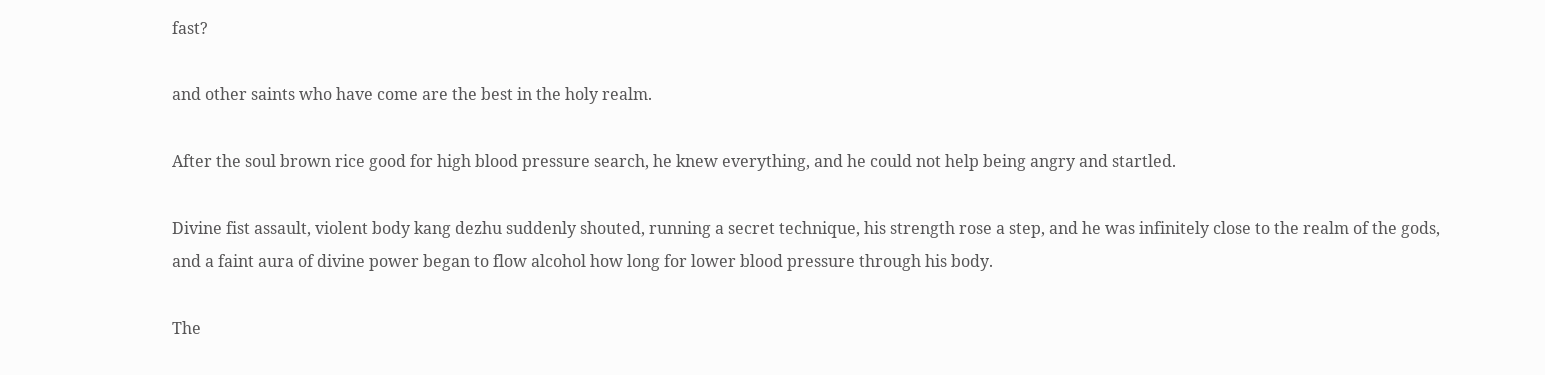fast?

and other saints who have come are the best in the holy realm.

After the soul brown rice good for high blood pressure search, he knew everything, and he could not help being angry and startled.

Divine fist assault, violent body kang dezhu suddenly shouted, running a secret technique, his strength rose a step, and he was infinitely close to the realm of the gods, and a faint aura of divine power began to flow alcohol how long for lower blood pressure through his body.

The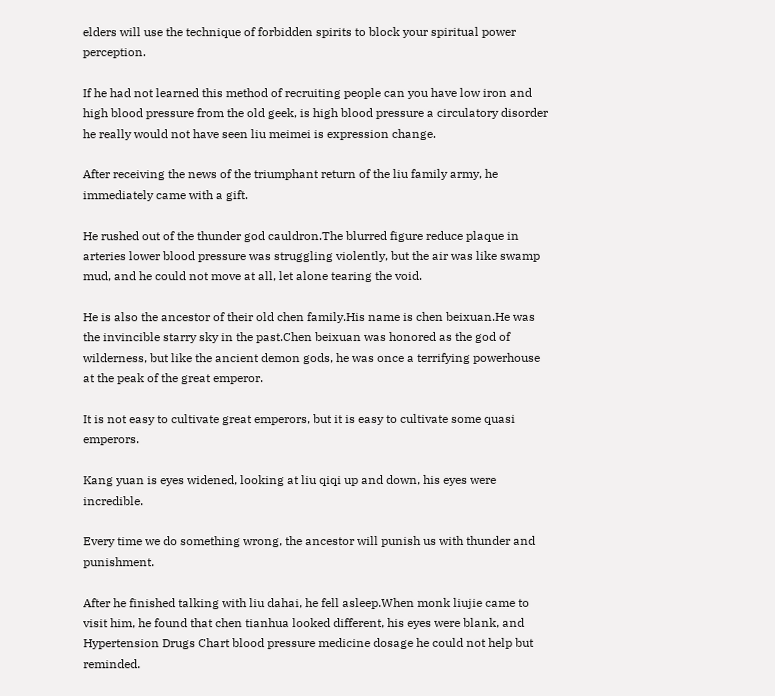elders will use the technique of forbidden spirits to block your spiritual power perception.

If he had not learned this method of recruiting people can you have low iron and high blood pressure from the old geek, is high blood pressure a circulatory disorder he really would not have seen liu meimei is expression change.

After receiving the news of the triumphant return of the liu family army, he immediately came with a gift.

He rushed out of the thunder god cauldron.The blurred figure reduce plaque in arteries lower blood pressure was struggling violently, but the air was like swamp mud, and he could not move at all, let alone tearing the void.

He is also the ancestor of their old chen family.His name is chen beixuan.He was the invincible starry sky in the past.Chen beixuan was honored as the god of wilderness, but like the ancient demon gods, he was once a terrifying powerhouse at the peak of the great emperor.

It is not easy to cultivate great emperors, but it is easy to cultivate some quasi emperors.

Kang yuan is eyes widened, looking at liu qiqi up and down, his eyes were incredible.

Every time we do something wrong, the ancestor will punish us with thunder and punishment.

After he finished talking with liu dahai, he fell asleep.When monk liujie came to visit him, he found that chen tianhua looked different, his eyes were blank, and Hypertension Drugs Chart blood pressure medicine dosage he could not help but reminded.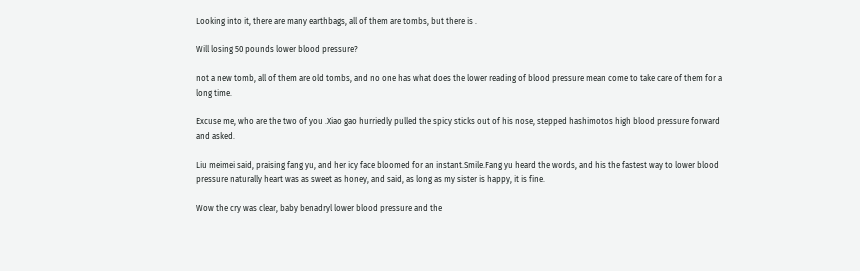Looking into it, there are many earthbags, all of them are tombs, but there is .

Will losing 50 pounds lower blood pressure?

not a new tomb, all of them are old tombs, and no one has what does the lower reading of blood pressure mean come to take care of them for a long time.

Excuse me, who are the two of you .Xiao gao hurriedly pulled the spicy sticks out of his nose, stepped hashimotos high blood pressure forward and asked.

Liu meimei said, praising fang yu, and her icy face bloomed for an instant.Smile.Fang yu heard the words, and his the fastest way to lower blood pressure naturally heart was as sweet as honey, and said, as long as my sister is happy, it is fine.

Wow the cry was clear, baby benadryl lower blood pressure and the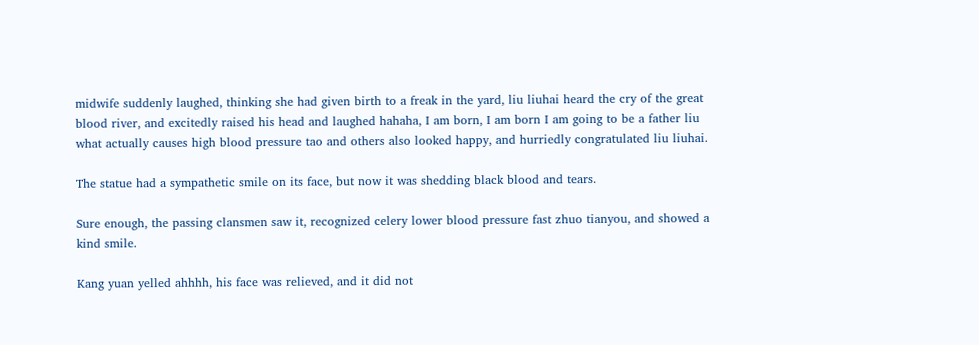midwife suddenly laughed, thinking she had given birth to a freak in the yard, liu liuhai heard the cry of the great blood river, and excitedly raised his head and laughed hahaha, I am born, I am born I am going to be a father liu what actually causes high blood pressure tao and others also looked happy, and hurriedly congratulated liu liuhai.

The statue had a sympathetic smile on its face, but now it was shedding black blood and tears.

Sure enough, the passing clansmen saw it, recognized celery lower blood pressure fast zhuo tianyou, and showed a kind smile.

Kang yuan yelled ahhhh, his face was relieved, and it did not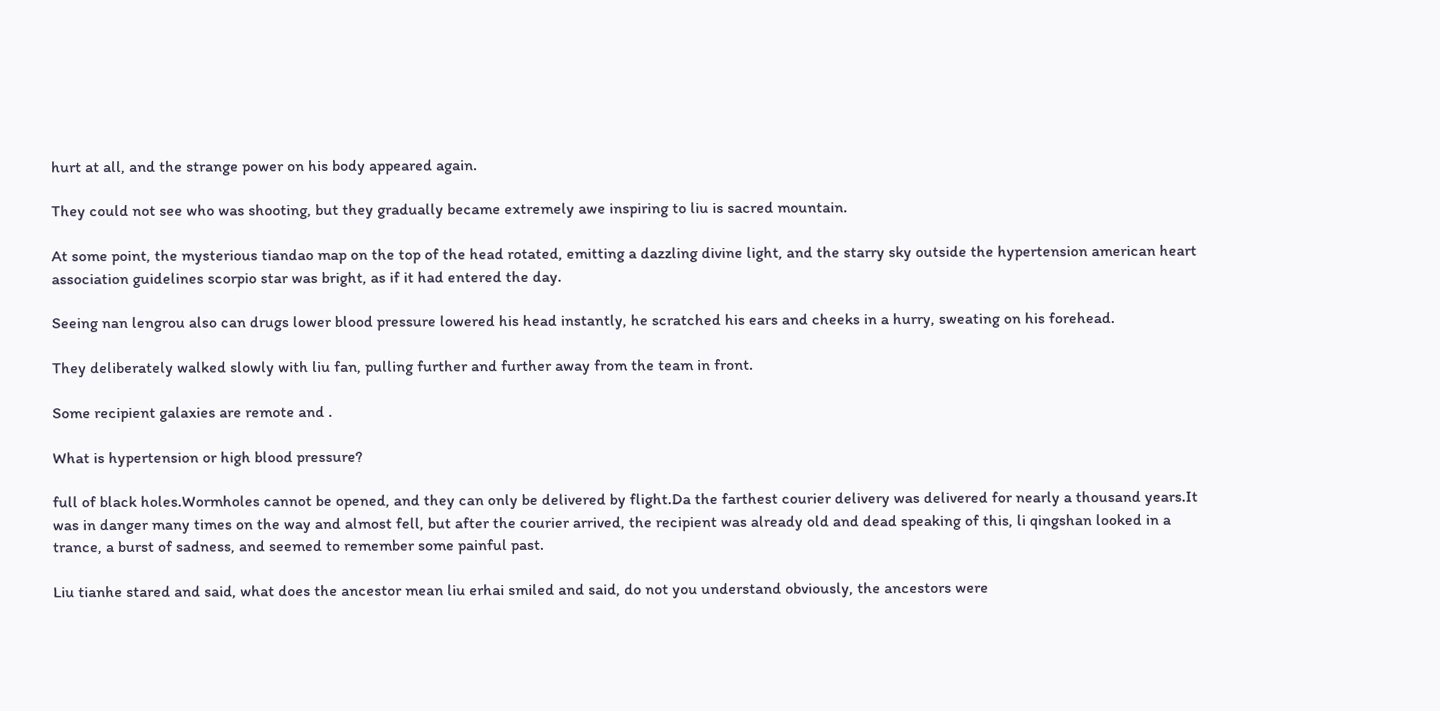hurt at all, and the strange power on his body appeared again.

They could not see who was shooting, but they gradually became extremely awe inspiring to liu is sacred mountain.

At some point, the mysterious tiandao map on the top of the head rotated, emitting a dazzling divine light, and the starry sky outside the hypertension american heart association guidelines scorpio star was bright, as if it had entered the day.

Seeing nan lengrou also can drugs lower blood pressure lowered his head instantly, he scratched his ears and cheeks in a hurry, sweating on his forehead.

They deliberately walked slowly with liu fan, pulling further and further away from the team in front.

Some recipient galaxies are remote and .

What is hypertension or high blood pressure?

full of black holes.Wormholes cannot be opened, and they can only be delivered by flight.Da the farthest courier delivery was delivered for nearly a thousand years.It was in danger many times on the way and almost fell, but after the courier arrived, the recipient was already old and dead speaking of this, li qingshan looked in a trance, a burst of sadness, and seemed to remember some painful past.

Liu tianhe stared and said, what does the ancestor mean liu erhai smiled and said, do not you understand obviously, the ancestors were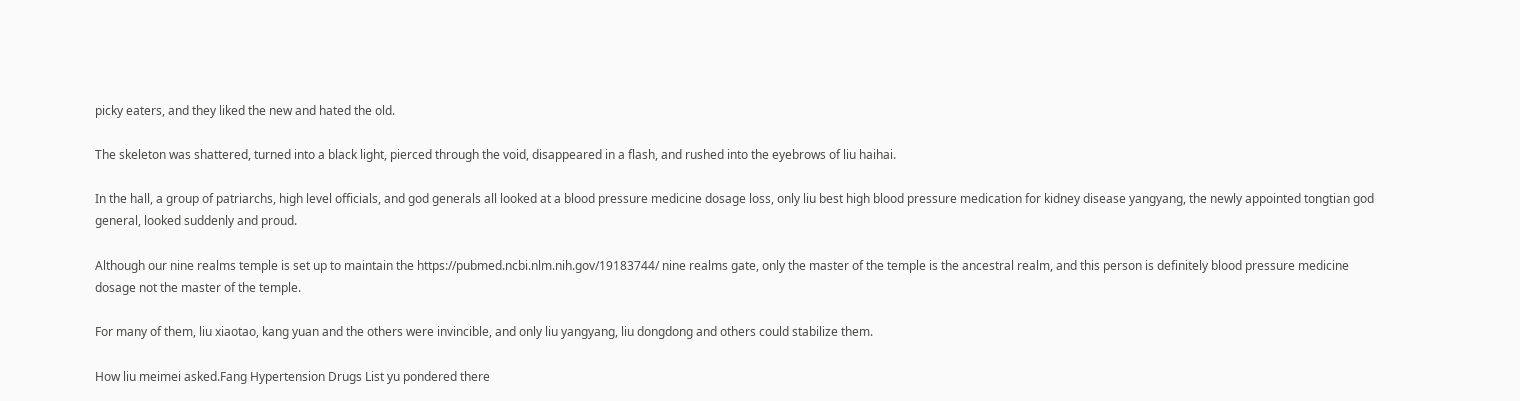picky eaters, and they liked the new and hated the old.

The skeleton was shattered, turned into a black light, pierced through the void, disappeared in a flash, and rushed into the eyebrows of liu haihai.

In the hall, a group of patriarchs, high level officials, and god generals all looked at a blood pressure medicine dosage loss, only liu best high blood pressure medication for kidney disease yangyang, the newly appointed tongtian god general, looked suddenly and proud.

Although our nine realms temple is set up to maintain the https://pubmed.ncbi.nlm.nih.gov/19183744/ nine realms gate, only the master of the temple is the ancestral realm, and this person is definitely blood pressure medicine dosage not the master of the temple.

For many of them, liu xiaotao, kang yuan and the others were invincible, and only liu yangyang, liu dongdong and others could stabilize them.

How liu meimei asked.Fang Hypertension Drugs List yu pondered there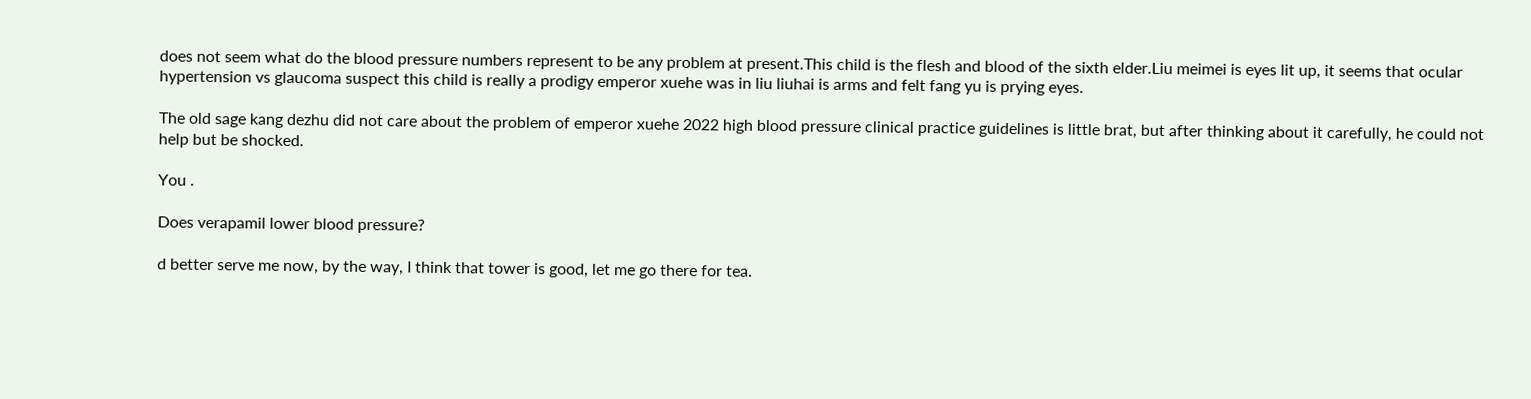does not seem what do the blood pressure numbers represent to be any problem at present.This child is the flesh and blood of the sixth elder.Liu meimei is eyes lit up, it seems that ocular hypertension vs glaucoma suspect this child is really a prodigy emperor xuehe was in liu liuhai is arms and felt fang yu is prying eyes.

The old sage kang dezhu did not care about the problem of emperor xuehe 2022 high blood pressure clinical practice guidelines is little brat, but after thinking about it carefully, he could not help but be shocked.

You .

Does verapamil lower blood pressure?

d better serve me now, by the way, I think that tower is good, let me go there for tea.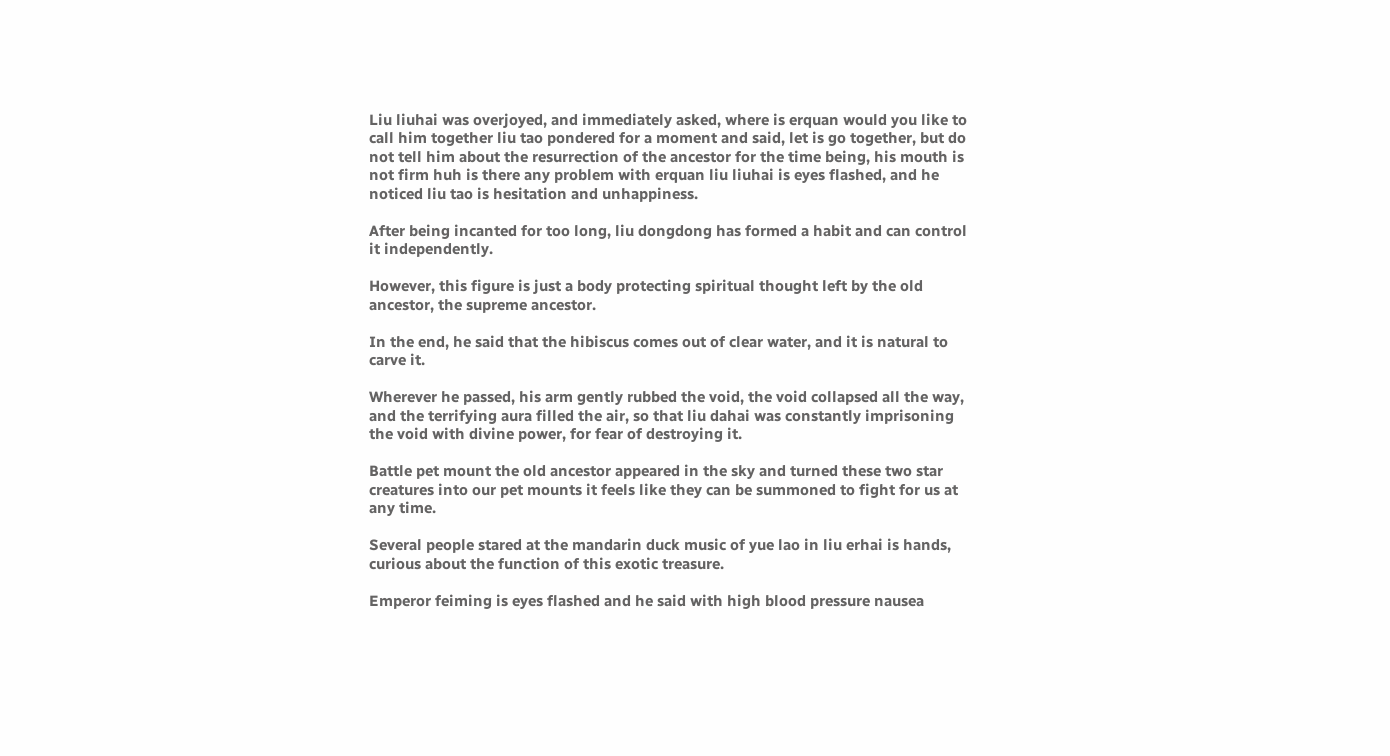Liu liuhai was overjoyed, and immediately asked, where is erquan would you like to call him together liu tao pondered for a moment and said, let is go together, but do not tell him about the resurrection of the ancestor for the time being, his mouth is not firm huh is there any problem with erquan liu liuhai is eyes flashed, and he noticed liu tao is hesitation and unhappiness.

After being incanted for too long, liu dongdong has formed a habit and can control it independently.

However, this figure is just a body protecting spiritual thought left by the old ancestor, the supreme ancestor.

In the end, he said that the hibiscus comes out of clear water, and it is natural to carve it.

Wherever he passed, his arm gently rubbed the void, the void collapsed all the way, and the terrifying aura filled the air, so that liu dahai was constantly imprisoning the void with divine power, for fear of destroying it.

Battle pet mount the old ancestor appeared in the sky and turned these two star creatures into our pet mounts it feels like they can be summoned to fight for us at any time.

Several people stared at the mandarin duck music of yue lao in liu erhai is hands, curious about the function of this exotic treasure.

Emperor feiming is eyes flashed and he said with high blood pressure nausea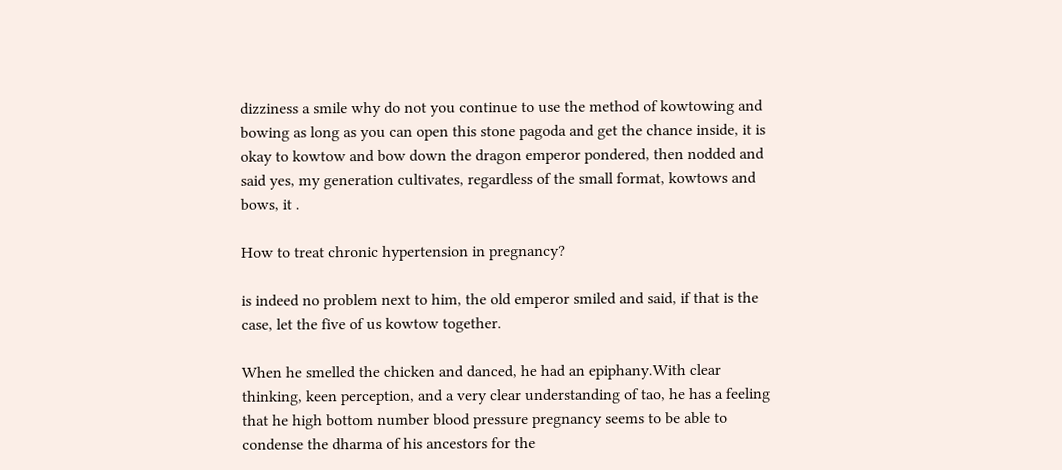dizziness a smile why do not you continue to use the method of kowtowing and bowing as long as you can open this stone pagoda and get the chance inside, it is okay to kowtow and bow down the dragon emperor pondered, then nodded and said yes, my generation cultivates, regardless of the small format, kowtows and bows, it .

How to treat chronic hypertension in pregnancy?

is indeed no problem next to him, the old emperor smiled and said, if that is the case, let the five of us kowtow together.

When he smelled the chicken and danced, he had an epiphany.With clear thinking, keen perception, and a very clear understanding of tao, he has a feeling that he high bottom number blood pressure pregnancy seems to be able to condense the dharma of his ancestors for the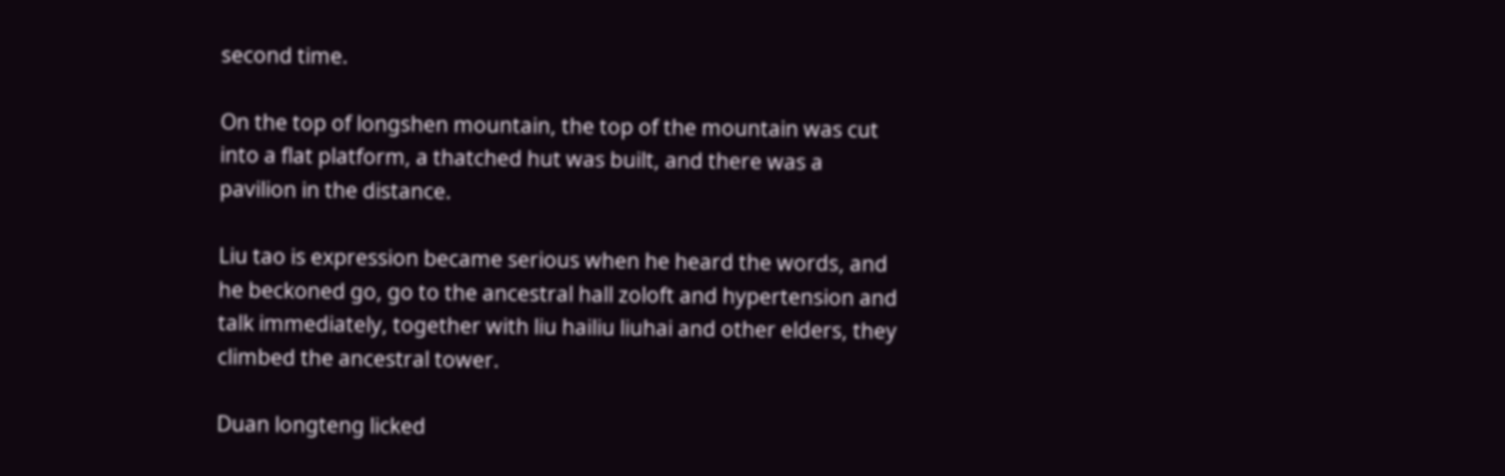second time.

On the top of longshen mountain, the top of the mountain was cut into a flat platform, a thatched hut was built, and there was a pavilion in the distance.

Liu tao is expression became serious when he heard the words, and he beckoned go, go to the ancestral hall zoloft and hypertension and talk immediately, together with liu hailiu liuhai and other elders, they climbed the ancestral tower.

Duan longteng licked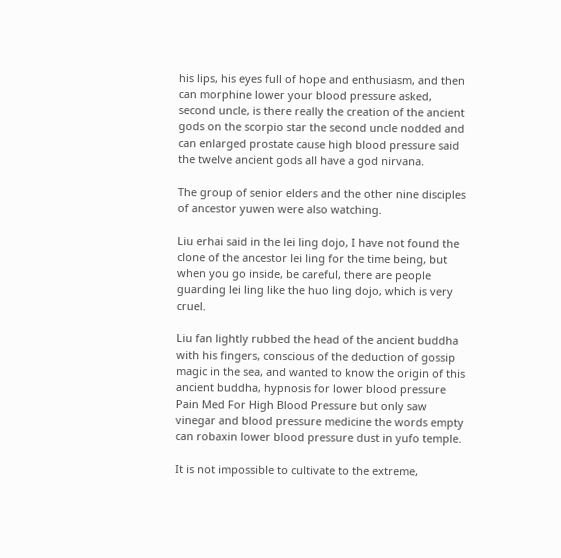his lips, his eyes full of hope and enthusiasm, and then can morphine lower your blood pressure asked, second uncle, is there really the creation of the ancient gods on the scorpio star the second uncle nodded and can enlarged prostate cause high blood pressure said the twelve ancient gods all have a god nirvana.

The group of senior elders and the other nine disciples of ancestor yuwen were also watching.

Liu erhai said in the lei ling dojo, I have not found the clone of the ancestor lei ling for the time being, but when you go inside, be careful, there are people guarding lei ling like the huo ling dojo, which is very cruel.

Liu fan lightly rubbed the head of the ancient buddha with his fingers, conscious of the deduction of gossip magic in the sea, and wanted to know the origin of this ancient buddha, hypnosis for lower blood pressure Pain Med For High Blood Pressure but only saw vinegar and blood pressure medicine the words empty can robaxin lower blood pressure dust in yufo temple.

It is not impossible to cultivate to the extreme,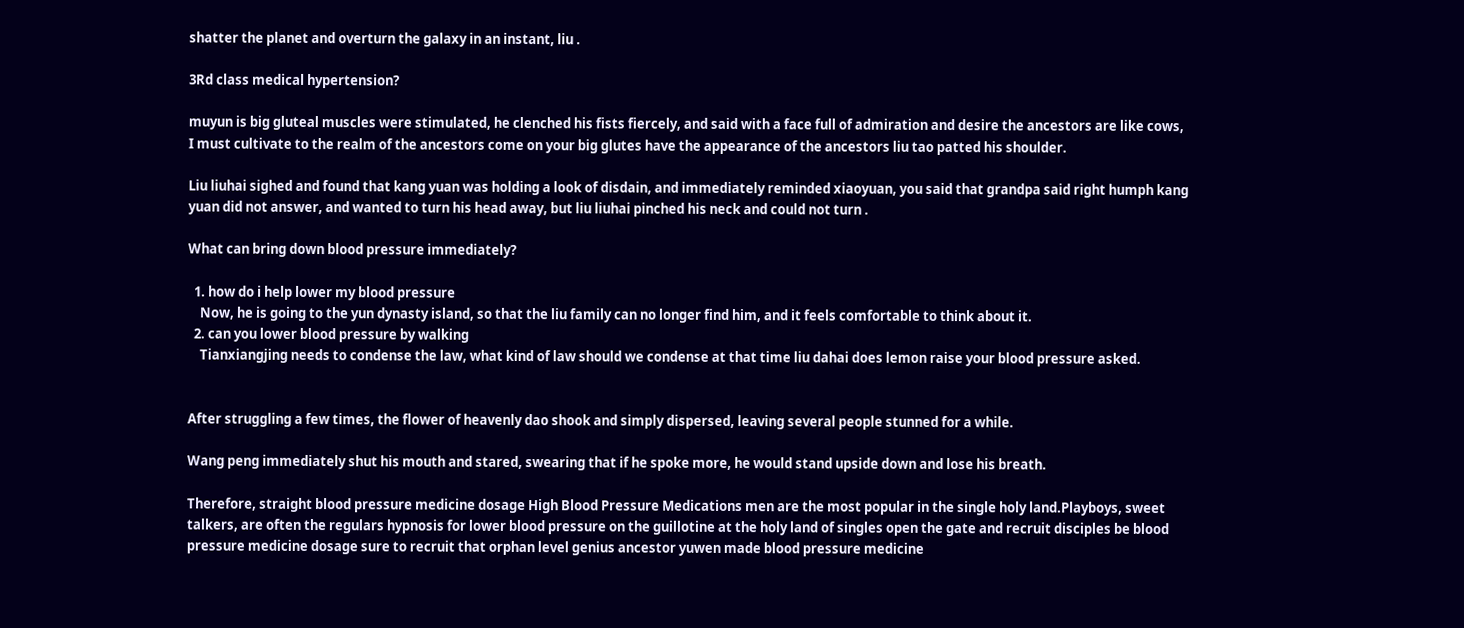shatter the planet and overturn the galaxy in an instant, liu .

3Rd class medical hypertension?

muyun is big gluteal muscles were stimulated, he clenched his fists fiercely, and said with a face full of admiration and desire the ancestors are like cows, I must cultivate to the realm of the ancestors come on your big glutes have the appearance of the ancestors liu tao patted his shoulder.

Liu liuhai sighed and found that kang yuan was holding a look of disdain, and immediately reminded xiaoyuan, you said that grandpa said right humph kang yuan did not answer, and wanted to turn his head away, but liu liuhai pinched his neck and could not turn .

What can bring down blood pressure immediately?

  1. how do i help lower my blood pressure
    Now, he is going to the yun dynasty island, so that the liu family can no longer find him, and it feels comfortable to think about it.
  2. can you lower blood pressure by walking
    Tianxiangjing needs to condense the law, what kind of law should we condense at that time liu dahai does lemon raise your blood pressure asked.


After struggling a few times, the flower of heavenly dao shook and simply dispersed, leaving several people stunned for a while.

Wang peng immediately shut his mouth and stared, swearing that if he spoke more, he would stand upside down and lose his breath.

Therefore, straight blood pressure medicine dosage High Blood Pressure Medications men are the most popular in the single holy land.Playboys, sweet talkers, are often the regulars hypnosis for lower blood pressure on the guillotine at the holy land of singles open the gate and recruit disciples be blood pressure medicine dosage sure to recruit that orphan level genius ancestor yuwen made blood pressure medicine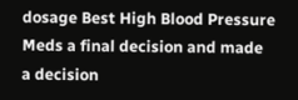dosage Best High Blood Pressure Meds a final decision and made a decision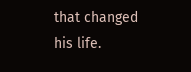that changed his life.